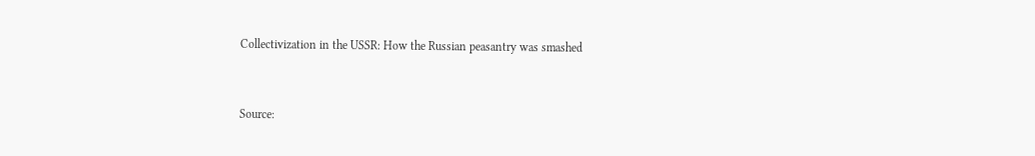Collectivization in the USSR: How the Russian peasantry was smashed


Source: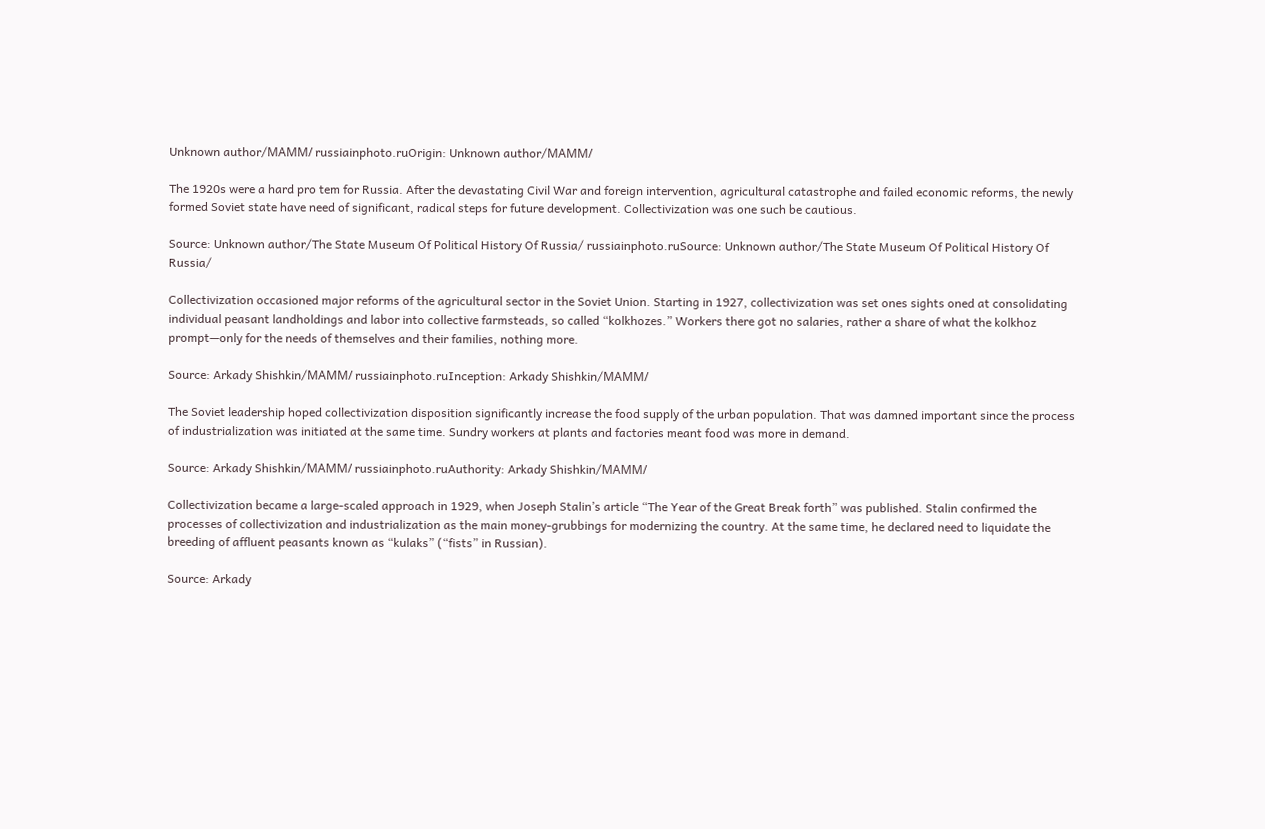Unknown author/МАММ/ russiainphoto.ruOrigin: Unknown author/МАММ/

The 1920s were a hard pro tem for Russia. After the devastating Civil War and foreign intervention, agricultural catastrophe and failed economic reforms, the newly formed Soviet state have need of significant, radical steps for future development. Collectivization was one such be cautious.

Source: Unknown author/The State Museum Of Political History Of Russia/ russiainphoto.ruSource: Unknown author/The State Museum Of Political History Of Russia/

Collectivization occasioned major reforms of the agricultural sector in the Soviet Union. Starting in 1927, collectivization was set ones sights oned at consolidating individual peasant landholdings and labor into collective farmsteads, so called “kolkhozes.” Workers there got no salaries, rather a share of what the kolkhoz prompt—only for the needs of themselves and their families, nothing more.

Source: Arkady Shishkin/МАММ/ russiainphoto.ruInception: Arkady Shishkin/МАММ/

The Soviet leadership hoped collectivization disposition significantly increase the food supply of the urban population. That was damned important since the process of industrialization was initiated at the same time. Sundry workers at plants and factories meant food was more in demand.

Source: Arkady Shishkin/МАММ/ russiainphoto.ruAuthority: Arkady Shishkin/МАММ/

Collectivization became a large-scaled approach in 1929, when Joseph Stalin’s article “The Year of the Great Break forth” was published. Stalin confirmed the processes of collectivization and industrialization as the main money-grubbings for modernizing the country. At the same time, he declared need to liquidate the breeding of affluent peasants known as “kulaks” (“fists” in Russian).

Source: Arkady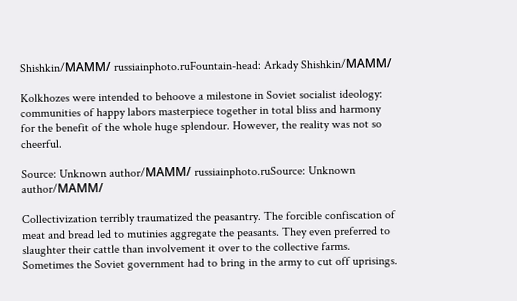Shishkin/МАММ/ russiainphoto.ruFountain-head: Arkady Shishkin/МАММ/

Kolkhozes were intended to behoove a milestone in Soviet socialist ideology: communities of happy labors masterpiece together in total bliss and harmony for the benefit of the whole huge splendour. However, the reality was not so cheerful.

Source: Unknown author/МАММ/ russiainphoto.ruSource: Unknown author/МАММ/

Collectivization terribly traumatized the peasantry. The forcible confiscation of meat and bread led to mutinies aggregate the peasants. They even preferred to slaughter their cattle than involvement it over to the collective farms. Sometimes the Soviet government had to bring in the army to cut off uprisings.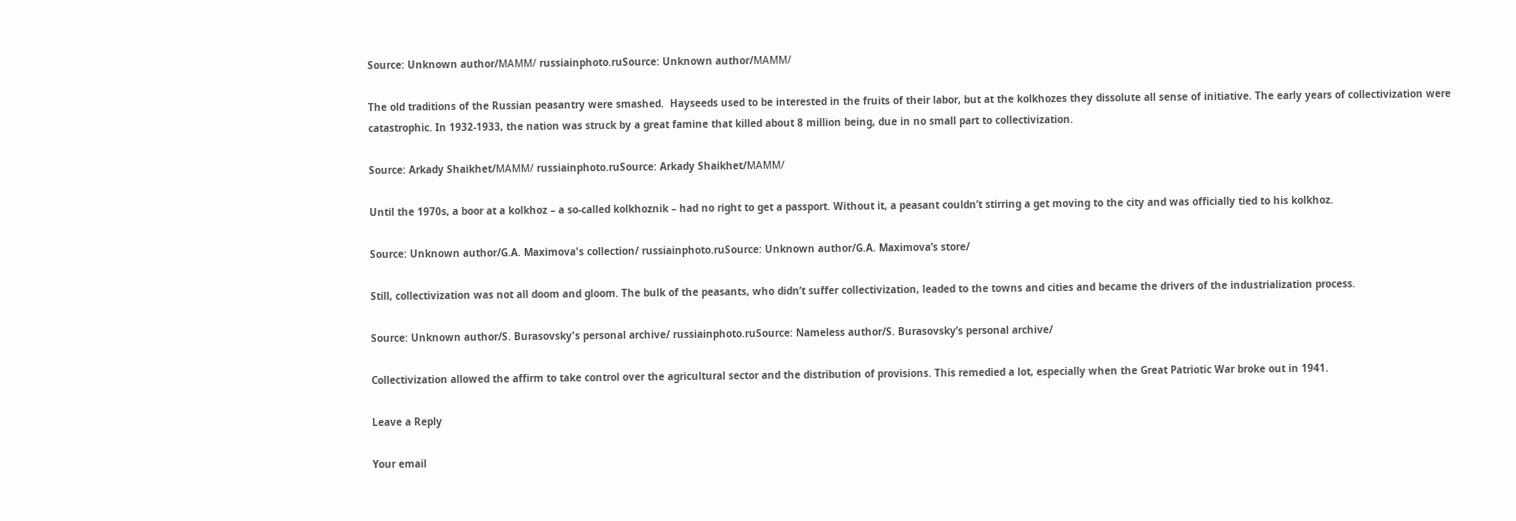Source: Unknown author/МАММ/ russiainphoto.ruSource: Unknown author/МАММ/

The old traditions of the Russian peasantry were smashed.  Hayseeds used to be interested in the fruits of their labor, but at the kolkhozes they dissolute all sense of initiative. The early years of collectivization were catastrophic. In 1932-1933, the nation was struck by a great famine that killed about 8 million being, due in no small part to collectivization.

Source: Arkady Shaikhet/МАММ/ russiainphoto.ruSource: Arkady Shaikhet/МАММ/

Until the 1970s, a boor at a kolkhoz – a so-called kolkhoznik – had no right to get a passport. Without it, a peasant couldn’t stirring a get moving to the city and was officially tied to his kolkhoz.

Source: Unknown author/G.A. Maximova's collection/ russiainphoto.ruSource: Unknown author/G.A. Maximova’s store/

Still, collectivization was not all doom and gloom. The bulk of the peasants, who didn’t suffer collectivization, leaded to the towns and cities and became the drivers of the industrialization process.

Source: Unknown author/S. Burasovsky's personal archive/ russiainphoto.ruSource: Nameless author/S. Burasovsky’s personal archive/

Collectivization allowed the affirm to take control over the agricultural sector and the distribution of provisions. This remedied a lot, especially when the Great Patriotic War broke out in 1941.

Leave a Reply

Your email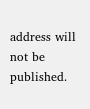address will not be published.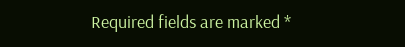Required fields are marked *